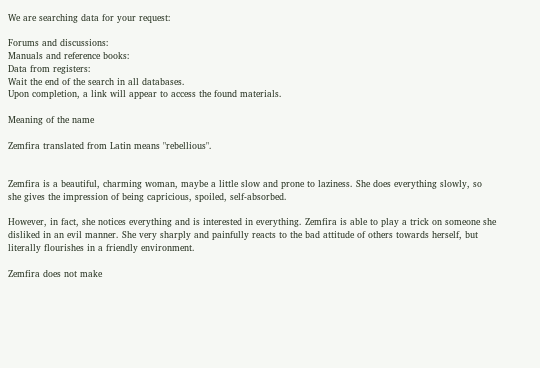We are searching data for your request:

Forums and discussions:
Manuals and reference books:
Data from registers:
Wait the end of the search in all databases.
Upon completion, a link will appear to access the found materials.

Meaning of the name

Zemfira translated from Latin means "rebellious".


Zemfira is a beautiful, charming woman, maybe a little slow and prone to laziness. She does everything slowly, so she gives the impression of being capricious, spoiled, self-absorbed.

However, in fact, she notices everything and is interested in everything. Zemfira is able to play a trick on someone she disliked in an evil manner. She very sharply and painfully reacts to the bad attitude of others towards herself, but literally flourishes in a friendly environment.

Zemfira does not make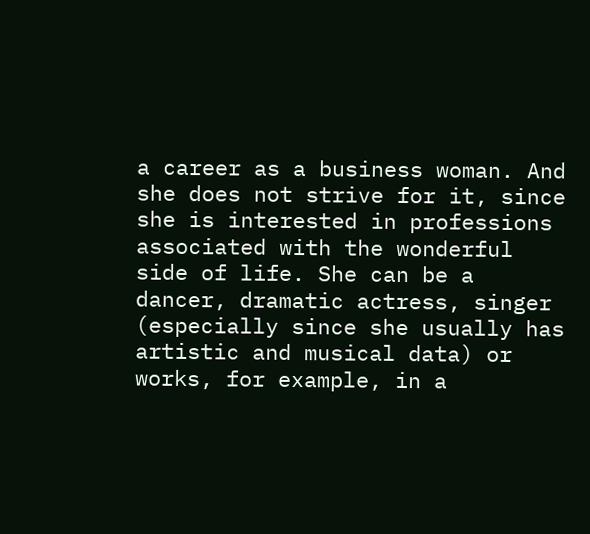a career as a business woman. And she does not strive for it, since she is interested in professions associated with the wonderful side of life. She can be a dancer, dramatic actress, singer (especially since she usually has artistic and musical data) or works, for example, in a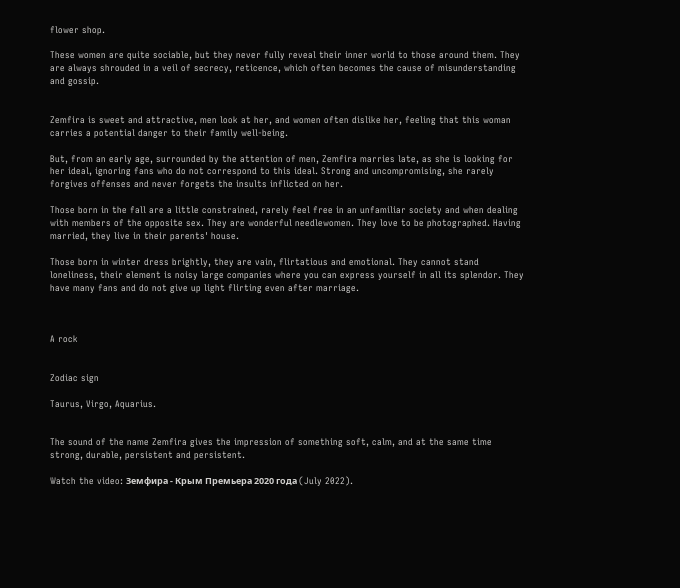flower shop.

These women are quite sociable, but they never fully reveal their inner world to those around them. They are always shrouded in a veil of secrecy, reticence, which often becomes the cause of misunderstanding and gossip.


Zemfira is sweet and attractive, men look at her, and women often dislike her, feeling that this woman carries a potential danger to their family well-being.

But, from an early age, surrounded by the attention of men, Zemfira marries late, as she is looking for her ideal, ignoring fans who do not correspond to this ideal. Strong and uncompromising, she rarely forgives offenses and never forgets the insults inflicted on her.

Those born in the fall are a little constrained, rarely feel free in an unfamiliar society and when dealing with members of the opposite sex. They are wonderful needlewomen. They love to be photographed. Having married, they live in their parents' house.

Those born in winter dress brightly, they are vain, flirtatious and emotional. They cannot stand loneliness, their element is noisy large companies where you can express yourself in all its splendor. They have many fans and do not give up light flirting even after marriage.



A rock


Zodiac sign

Taurus, Virgo, Aquarius.


The sound of the name Zemfira gives the impression of something soft, calm, and at the same time strong, durable, persistent and persistent.

Watch the video: Земфира - Крым Премьера 2020 года (July 2022).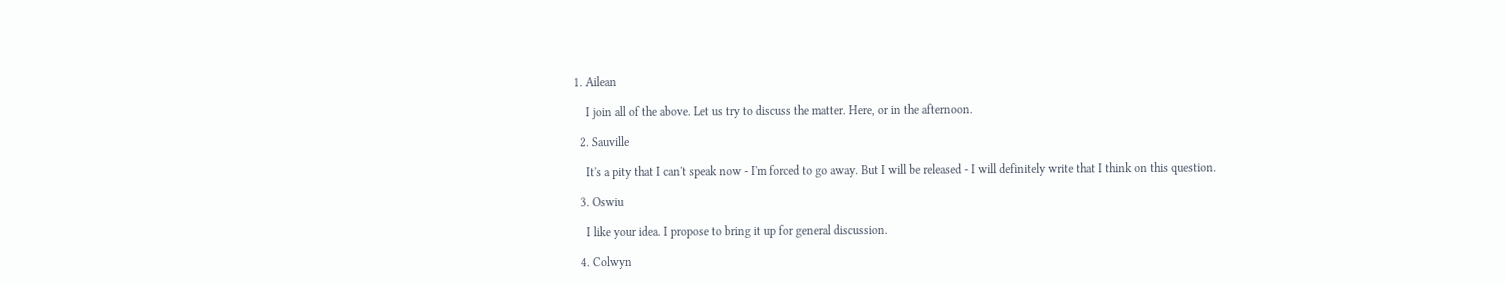1. Ailean

    I join all of the above. Let us try to discuss the matter. Here, or in the afternoon.

  2. Sauville

    It's a pity that I can't speak now - I'm forced to go away. But I will be released - I will definitely write that I think on this question.

  3. Oswiu

    I like your idea. I propose to bring it up for general discussion.

  4. Colwyn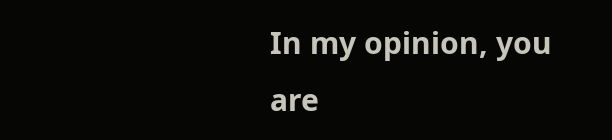In my opinion, you are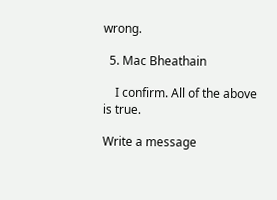wrong.

  5. Mac Bheathain

    I confirm. All of the above is true.

Write a message